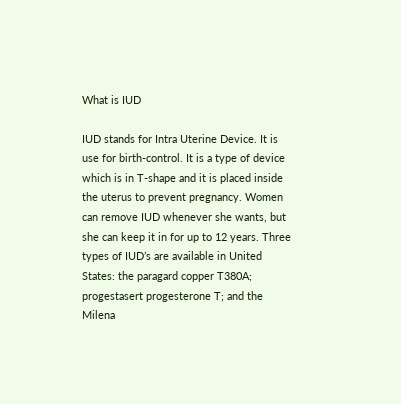What is IUD

IUD stands for Intra Uterine Device. It is use for birth-control. It is a type of device which is in T-shape and it is placed inside the uterus to prevent pregnancy. Women can remove IUD whenever she wants, but she can keep it in for up to 12 years. Three types of IUD’s are available in United States: the paragard copper T380A; progestasert progesterone T; and the Milena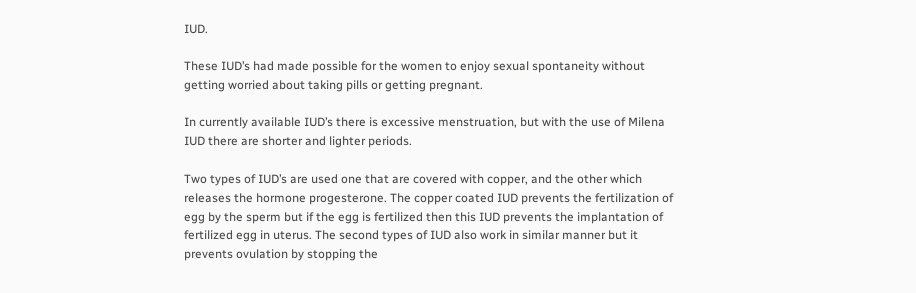IUD.

These IUD’s had made possible for the women to enjoy sexual spontaneity without getting worried about taking pills or getting pregnant.

In currently available IUD’s there is excessive menstruation, but with the use of Milena IUD there are shorter and lighter periods.

Two types of IUD’s are used one that are covered with copper, and the other which releases the hormone progesterone. The copper coated IUD prevents the fertilization of egg by the sperm but if the egg is fertilized then this IUD prevents the implantation of fertilized egg in uterus. The second types of IUD also work in similar manner but it prevents ovulation by stopping the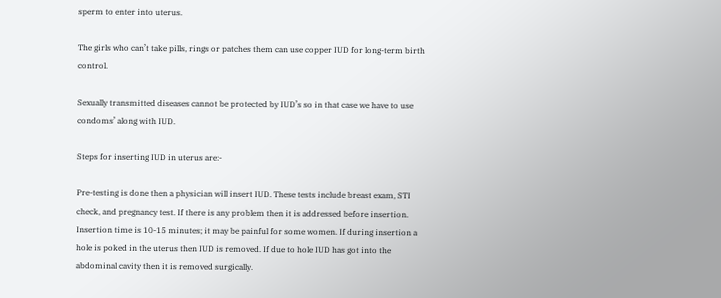sperm to enter into uterus.

The girls who can’t take pills, rings or patches them can use copper IUD for long-term birth control.

Sexually transmitted diseases cannot be protected by IUD’s so in that case we have to use condoms’ along with IUD.

Steps for inserting IUD in uterus are:-

Pre-testing is done then a physician will insert IUD. These tests include breast exam, STI check, and pregnancy test. If there is any problem then it is addressed before insertion. Insertion time is 10-15 minutes; it may be painful for some women. If during insertion a hole is poked in the uterus then IUD is removed. If due to hole IUD has got into the abdominal cavity then it is removed surgically.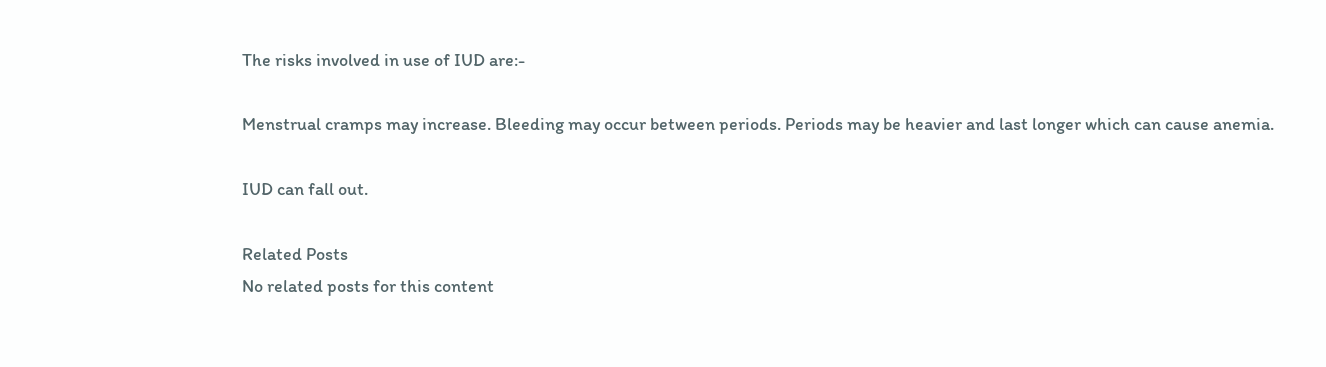The risks involved in use of IUD are:-

Menstrual cramps may increase. Bleeding may occur between periods. Periods may be heavier and last longer which can cause anemia.

IUD can fall out.

Related Posts
No related posts for this content